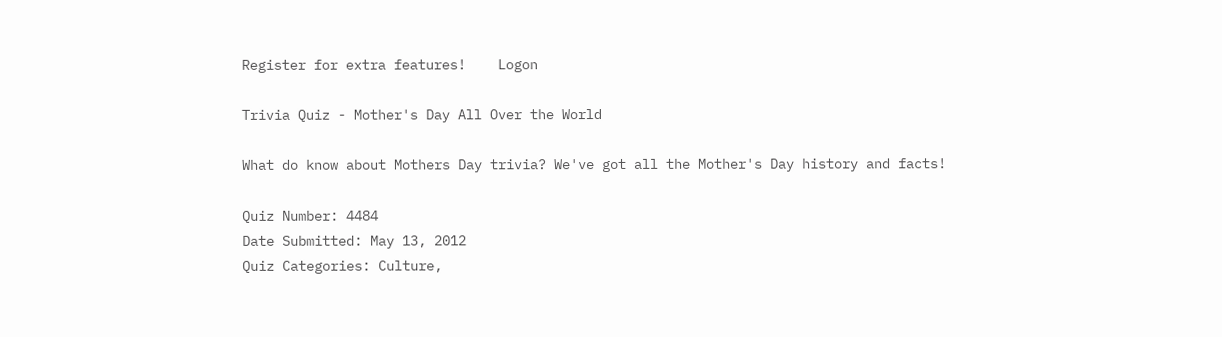Register for extra features!    Logon

Trivia Quiz - Mother's Day All Over the World

What do know about Mothers Day trivia? We've got all the Mother's Day history and facts!

Quiz Number: 4484
Date Submitted: May 13, 2012
Quiz Categories: Culture,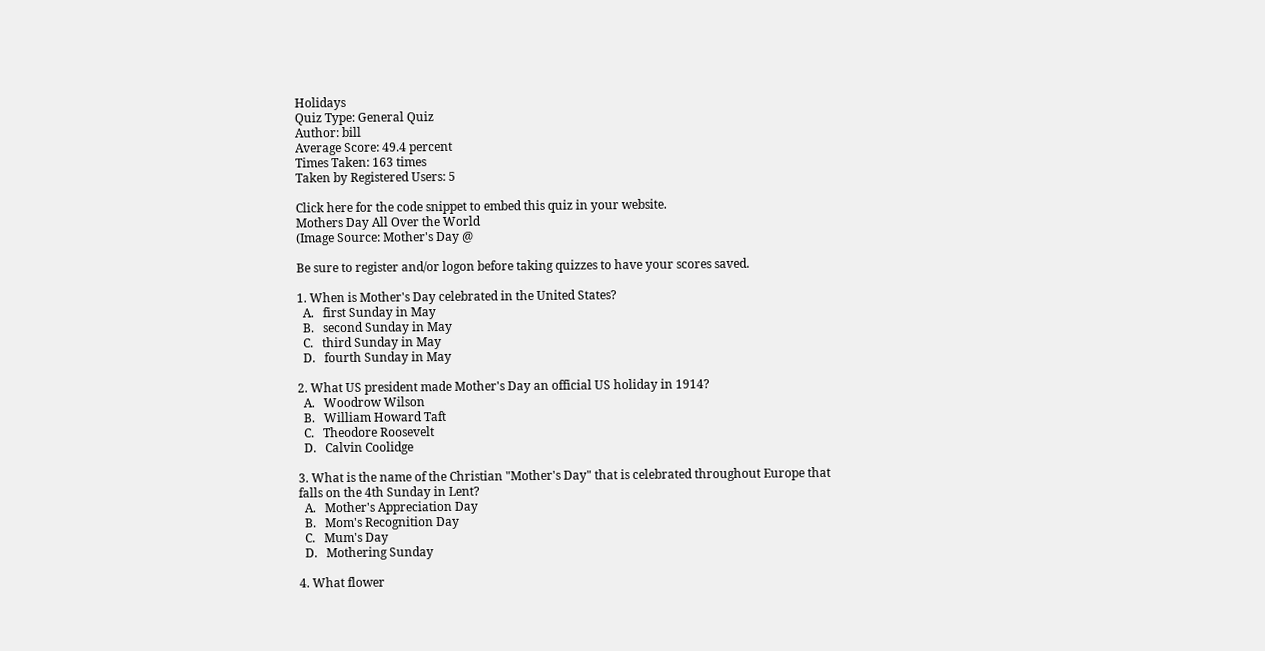Holidays
Quiz Type: General Quiz
Author: bill
Average Score: 49.4 percent
Times Taken: 163 times
Taken by Registered Users: 5

Click here for the code snippet to embed this quiz in your website.
Mothers Day All Over the World
(Image Source: Mother's Day @

Be sure to register and/or logon before taking quizzes to have your scores saved.

1. When is Mother's Day celebrated in the United States?
  A.   first Sunday in May
  B.   second Sunday in May
  C.   third Sunday in May
  D.   fourth Sunday in May

2. What US president made Mother's Day an official US holiday in 1914?
  A.   Woodrow Wilson
  B.   William Howard Taft
  C.   Theodore Roosevelt
  D.   Calvin Coolidge

3. What is the name of the Christian "Mother's Day" that is celebrated throughout Europe that falls on the 4th Sunday in Lent?
  A.   Mother's Appreciation Day
  B.   Mom's Recognition Day
  C.   Mum's Day
  D.   Mothering Sunday

4. What flower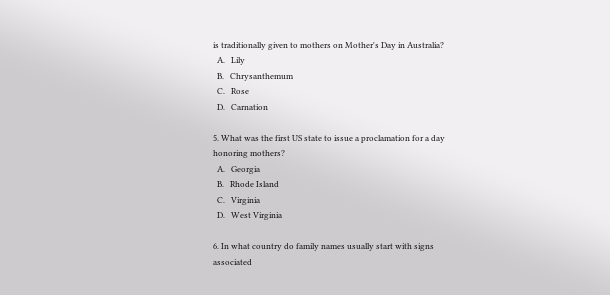is traditionally given to mothers on Mother's Day in Australia?
  A.   Lily
  B.   Chrysanthemum
  C.   Rose
  D.   Carnation

5. What was the first US state to issue a proclamation for a day honoring mothers?
  A.   Georgia
  B.   Rhode Island
  C.   Virginia
  D.   West Virginia

6. In what country do family names usually start with signs associated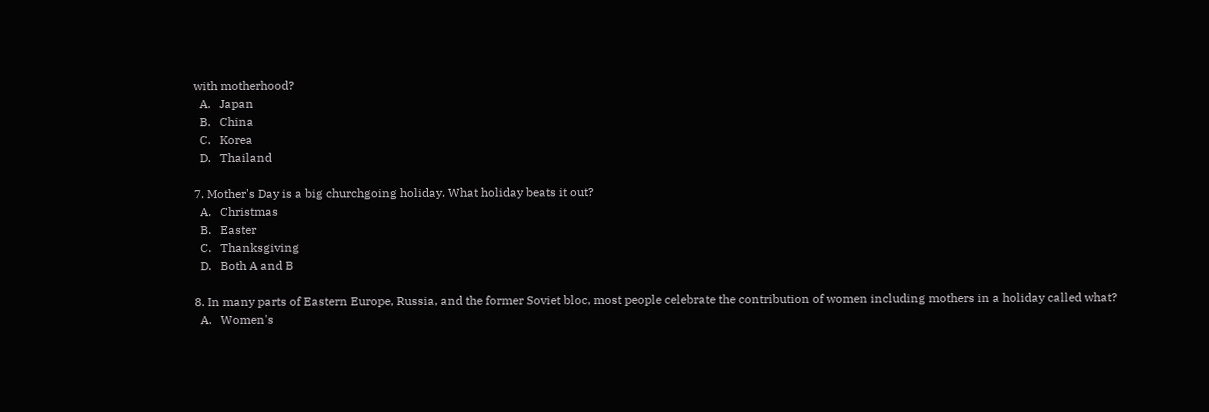with motherhood?
  A.   Japan
  B.   China
  C.   Korea
  D.   Thailand

7. Mother's Day is a big churchgoing holiday. What holiday beats it out?
  A.   Christmas
  B.   Easter
  C.   Thanksgiving
  D.   Both A and B

8. In many parts of Eastern Europe, Russia, and the former Soviet bloc, most people celebrate the contribution of women including mothers in a holiday called what?
  A.   Women's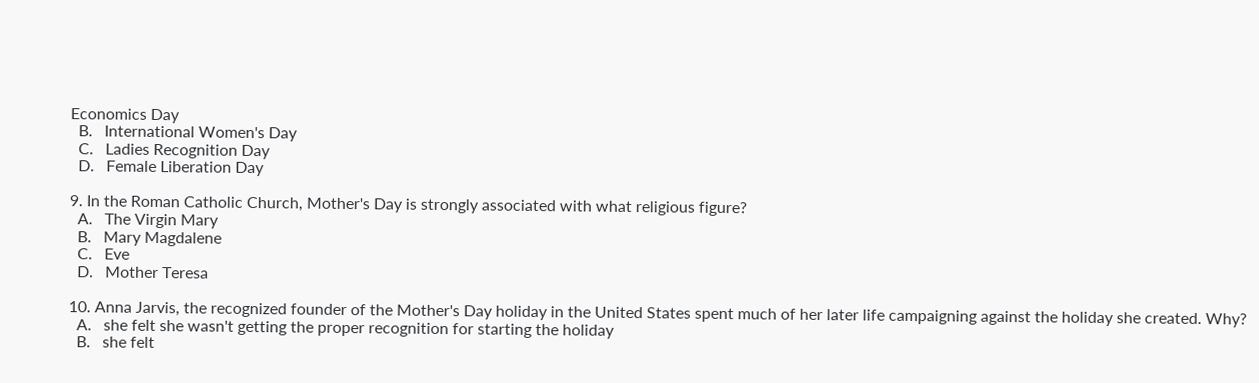Economics Day
  B.   International Women's Day
  C.   Ladies Recognition Day
  D.   Female Liberation Day

9. In the Roman Catholic Church, Mother's Day is strongly associated with what religious figure?
  A.   The Virgin Mary
  B.   Mary Magdalene
  C.   Eve
  D.   Mother Teresa

10. Anna Jarvis, the recognized founder of the Mother's Day holiday in the United States spent much of her later life campaigning against the holiday she created. Why?
  A.   she felt she wasn't getting the proper recognition for starting the holiday
  B.   she felt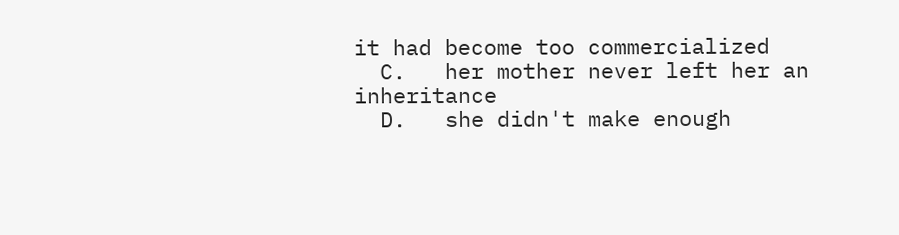it had become too commercialized
  C.   her mother never left her an inheritance
  D.   she didn't make enough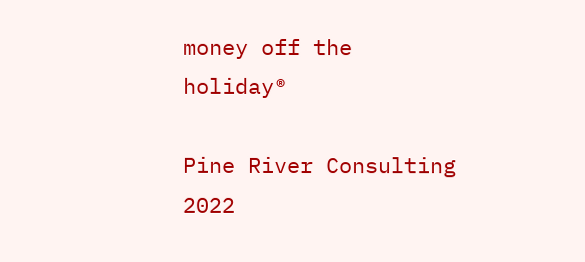money off the holiday®

Pine River Consulting 2022